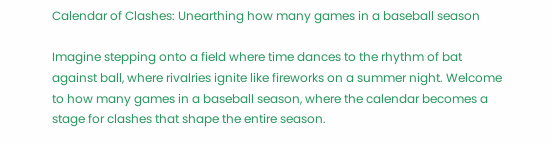Calendar of Clashes: Unearthing how many games in a baseball season

Imagine stepping onto a field where time dances to the rhythm of bat against ball, where rivalries ignite like fireworks on a summer night. Welcome to how many games in a baseball season, where the calendar becomes a stage for clashes that shape the entire season.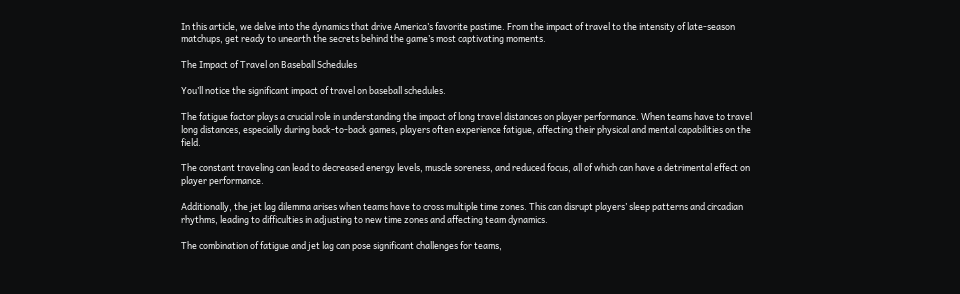In this article, we delve into the dynamics that drive America’s favorite pastime. From the impact of travel to the intensity of late-season matchups, get ready to unearth the secrets behind the game’s most captivating moments.

The Impact of Travel on Baseball Schedules

You’ll notice the significant impact of travel on baseball schedules.

The fatigue factor plays a crucial role in understanding the impact of long travel distances on player performance. When teams have to travel long distances, especially during back-to-back games, players often experience fatigue, affecting their physical and mental capabilities on the field.

The constant traveling can lead to decreased energy levels, muscle soreness, and reduced focus, all of which can have a detrimental effect on player performance.

Additionally, the jet lag dilemma arises when teams have to cross multiple time zones. This can disrupt players’ sleep patterns and circadian rhythms, leading to difficulties in adjusting to new time zones and affecting team dynamics.

The combination of fatigue and jet lag can pose significant challenges for teams,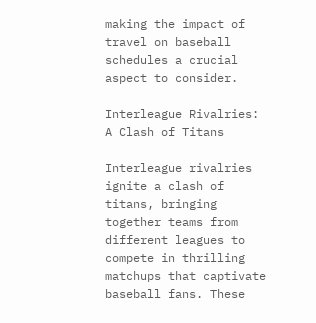making the impact of travel on baseball schedules a crucial aspect to consider.

Interleague Rivalries: A Clash of Titans

Interleague rivalries ignite a clash of titans, bringing together teams from different leagues to compete in thrilling matchups that captivate baseball fans. These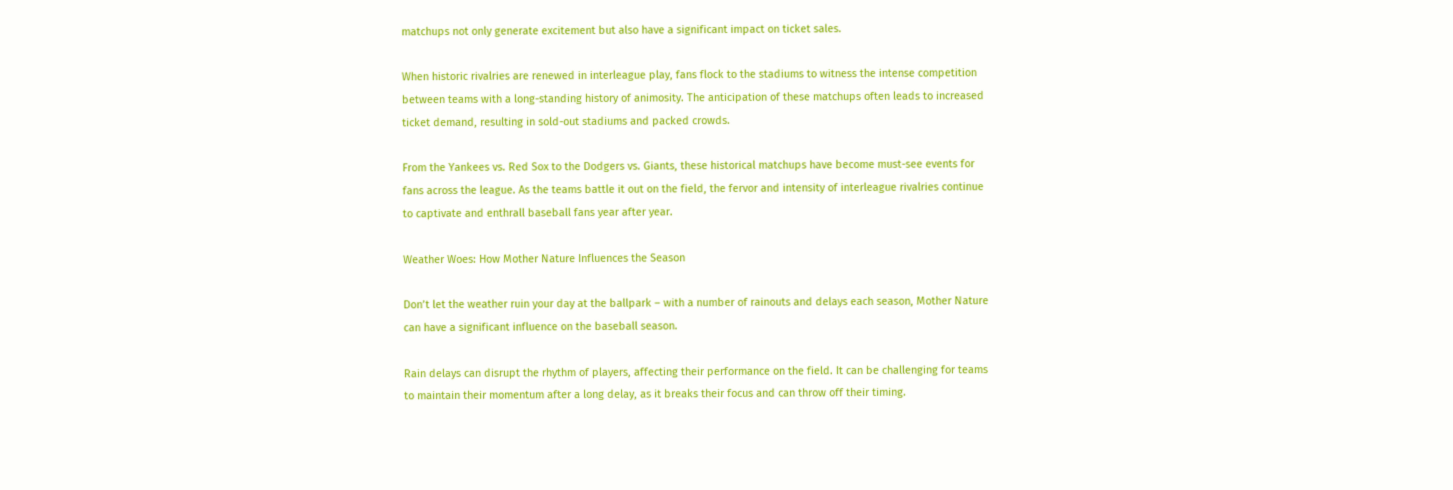matchups not only generate excitement but also have a significant impact on ticket sales.

When historic rivalries are renewed in interleague play, fans flock to the stadiums to witness the intense competition between teams with a long-standing history of animosity. The anticipation of these matchups often leads to increased ticket demand, resulting in sold-out stadiums and packed crowds.

From the Yankees vs. Red Sox to the Dodgers vs. Giants, these historical matchups have become must-see events for fans across the league. As the teams battle it out on the field, the fervor and intensity of interleague rivalries continue to captivate and enthrall baseball fans year after year.

Weather Woes: How Mother Nature Influences the Season

Don’t let the weather ruin your day at the ballpark – with a number of rainouts and delays each season, Mother Nature can have a significant influence on the baseball season.

Rain delays can disrupt the rhythm of players, affecting their performance on the field. It can be challenging for teams to maintain their momentum after a long delay, as it breaks their focus and can throw off their timing.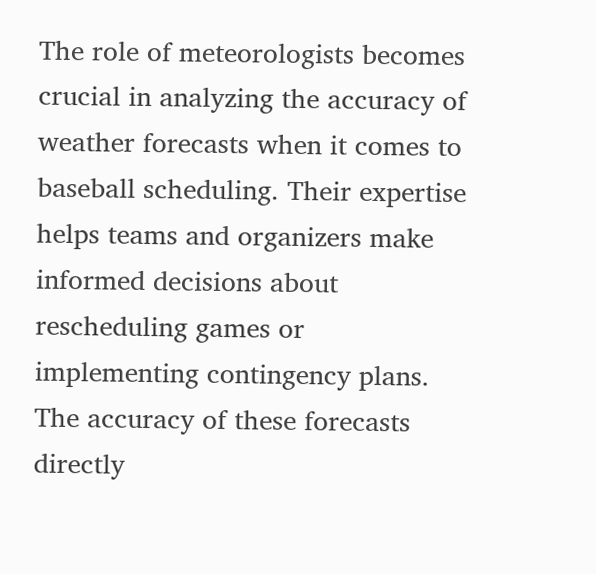The role of meteorologists becomes crucial in analyzing the accuracy of weather forecasts when it comes to baseball scheduling. Their expertise helps teams and organizers make informed decisions about rescheduling games or implementing contingency plans. The accuracy of these forecasts directly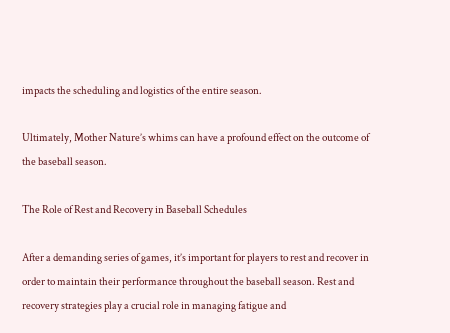impacts the scheduling and logistics of the entire season.

Ultimately, Mother Nature’s whims can have a profound effect on the outcome of the baseball season.

The Role of Rest and Recovery in Baseball Schedules

After a demanding series of games, it’s important for players to rest and recover in order to maintain their performance throughout the baseball season. Rest and recovery strategies play a crucial role in managing fatigue and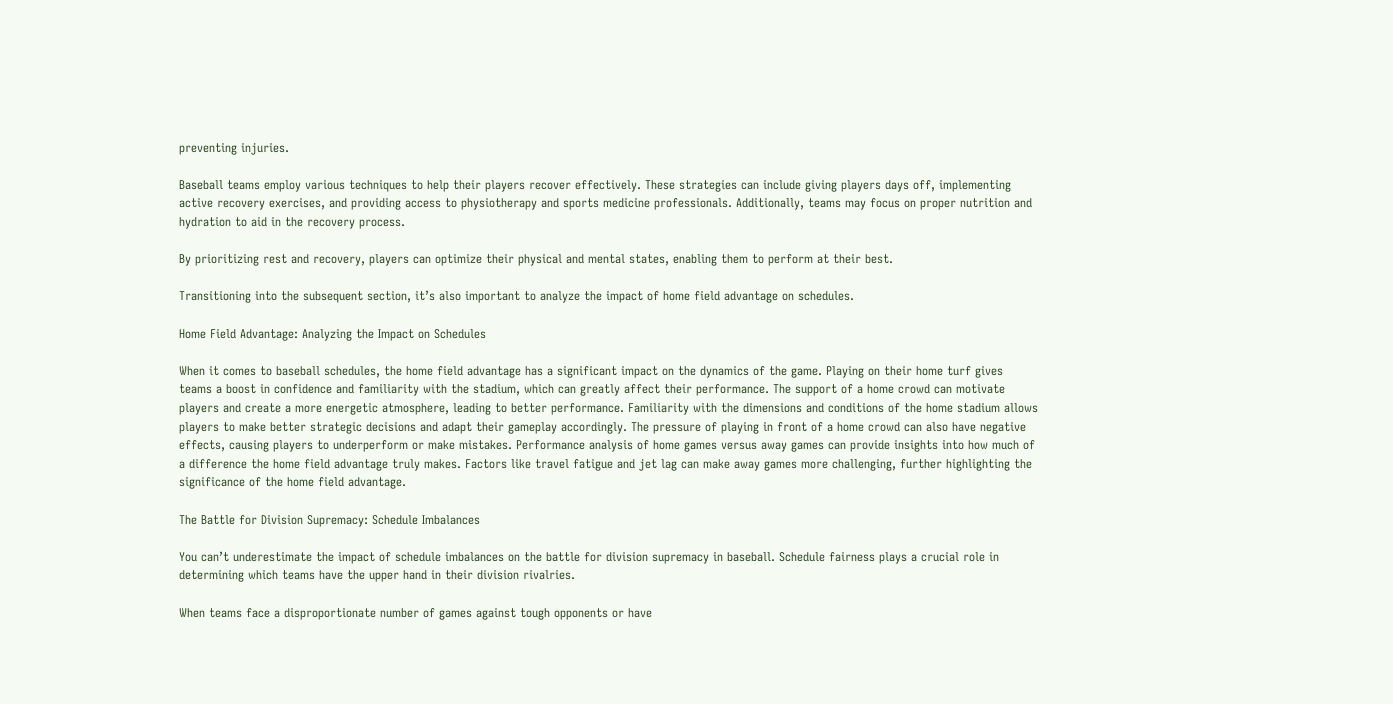preventing injuries.

Baseball teams employ various techniques to help their players recover effectively. These strategies can include giving players days off, implementing active recovery exercises, and providing access to physiotherapy and sports medicine professionals. Additionally, teams may focus on proper nutrition and hydration to aid in the recovery process.

By prioritizing rest and recovery, players can optimize their physical and mental states, enabling them to perform at their best.

Transitioning into the subsequent section, it’s also important to analyze the impact of home field advantage on schedules.

Home Field Advantage: Analyzing the Impact on Schedules

When it comes to baseball schedules, the home field advantage has a significant impact on the dynamics of the game. Playing on their home turf gives teams a boost in confidence and familiarity with the stadium, which can greatly affect their performance. The support of a home crowd can motivate players and create a more energetic atmosphere, leading to better performance. Familiarity with the dimensions and conditions of the home stadium allows players to make better strategic decisions and adapt their gameplay accordingly. The pressure of playing in front of a home crowd can also have negative effects, causing players to underperform or make mistakes. Performance analysis of home games versus away games can provide insights into how much of a difference the home field advantage truly makes. Factors like travel fatigue and jet lag can make away games more challenging, further highlighting the significance of the home field advantage.

The Battle for Division Supremacy: Schedule Imbalances

You can’t underestimate the impact of schedule imbalances on the battle for division supremacy in baseball. Schedule fairness plays a crucial role in determining which teams have the upper hand in their division rivalries.

When teams face a disproportionate number of games against tough opponents or have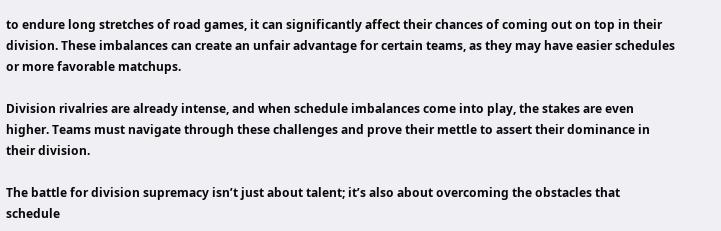to endure long stretches of road games, it can significantly affect their chances of coming out on top in their division. These imbalances can create an unfair advantage for certain teams, as they may have easier schedules or more favorable matchups.

Division rivalries are already intense, and when schedule imbalances come into play, the stakes are even higher. Teams must navigate through these challenges and prove their mettle to assert their dominance in their division.

The battle for division supremacy isn’t just about talent; it’s also about overcoming the obstacles that schedule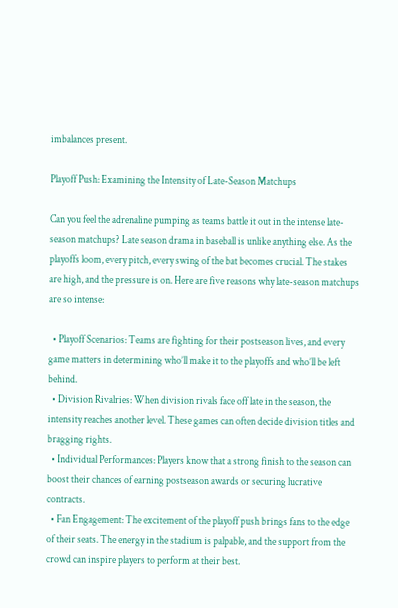imbalances present.

Playoff Push: Examining the Intensity of Late-Season Matchups

Can you feel the adrenaline pumping as teams battle it out in the intense late-season matchups? Late season drama in baseball is unlike anything else. As the playoffs loom, every pitch, every swing of the bat becomes crucial. The stakes are high, and the pressure is on. Here are five reasons why late-season matchups are so intense:

  • Playoff Scenarios: Teams are fighting for their postseason lives, and every game matters in determining who’ll make it to the playoffs and who’ll be left behind.
  • Division Rivalries: When division rivals face off late in the season, the intensity reaches another level. These games can often decide division titles and bragging rights.
  • Individual Performances: Players know that a strong finish to the season can boost their chances of earning postseason awards or securing lucrative contracts.
  • Fan Engagement: The excitement of the playoff push brings fans to the edge of their seats. The energy in the stadium is palpable, and the support from the crowd can inspire players to perform at their best.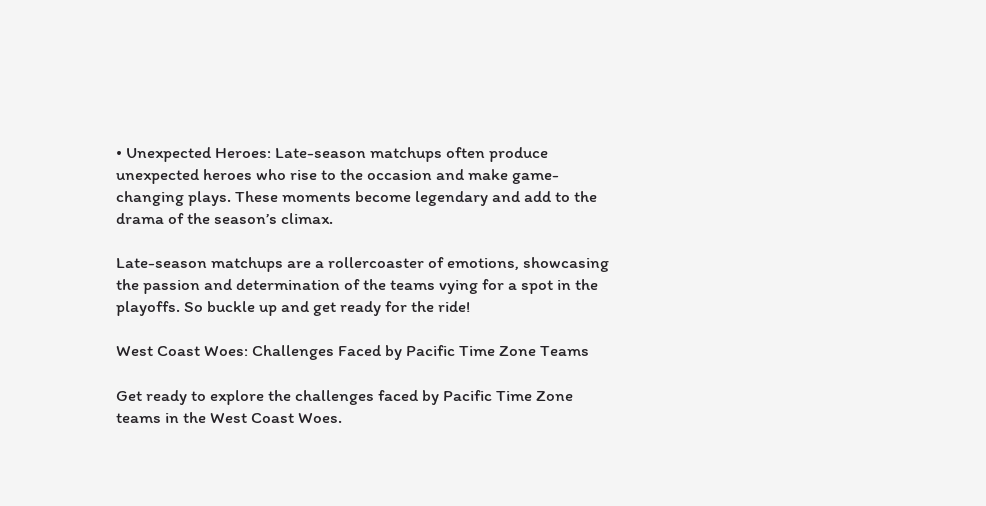• Unexpected Heroes: Late-season matchups often produce unexpected heroes who rise to the occasion and make game-changing plays. These moments become legendary and add to the drama of the season’s climax.

Late-season matchups are a rollercoaster of emotions, showcasing the passion and determination of the teams vying for a spot in the playoffs. So buckle up and get ready for the ride!

West Coast Woes: Challenges Faced by Pacific Time Zone Teams

Get ready to explore the challenges faced by Pacific Time Zone teams in the West Coast Woes.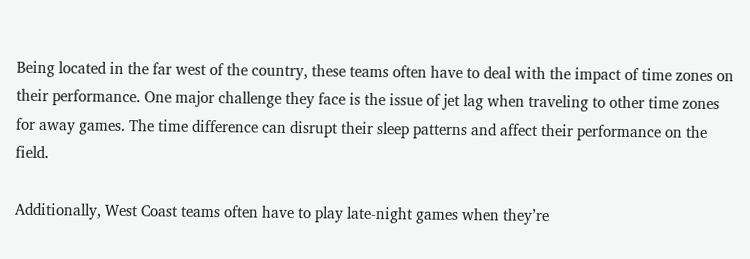Being located in the far west of the country, these teams often have to deal with the impact of time zones on their performance. One major challenge they face is the issue of jet lag when traveling to other time zones for away games. The time difference can disrupt their sleep patterns and affect their performance on the field.

Additionally, West Coast teams often have to play late-night games when they’re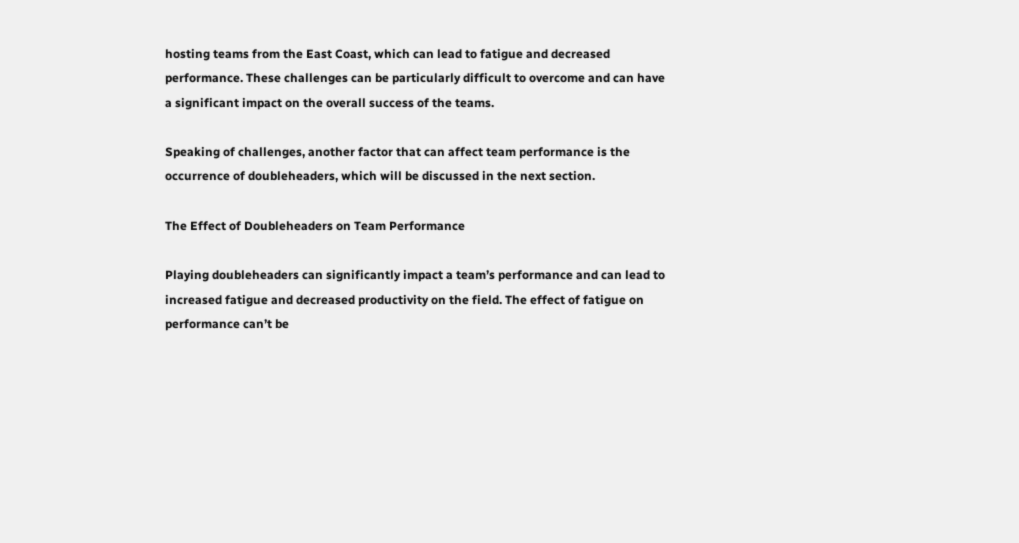hosting teams from the East Coast, which can lead to fatigue and decreased performance. These challenges can be particularly difficult to overcome and can have a significant impact on the overall success of the teams.

Speaking of challenges, another factor that can affect team performance is the occurrence of doubleheaders, which will be discussed in the next section.

The Effect of Doubleheaders on Team Performance

Playing doubleheaders can significantly impact a team’s performance and can lead to increased fatigue and decreased productivity on the field. The effect of fatigue on performance can’t be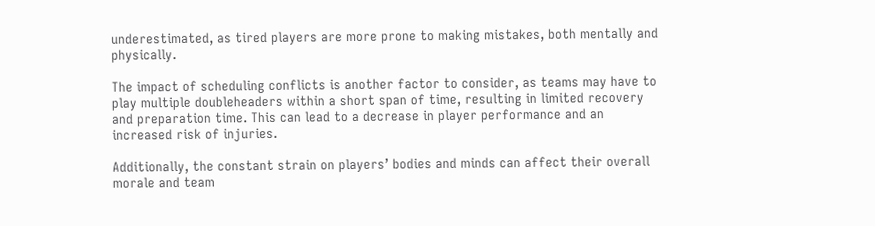underestimated, as tired players are more prone to making mistakes, both mentally and physically.

The impact of scheduling conflicts is another factor to consider, as teams may have to play multiple doubleheaders within a short span of time, resulting in limited recovery and preparation time. This can lead to a decrease in player performance and an increased risk of injuries.

Additionally, the constant strain on players’ bodies and minds can affect their overall morale and team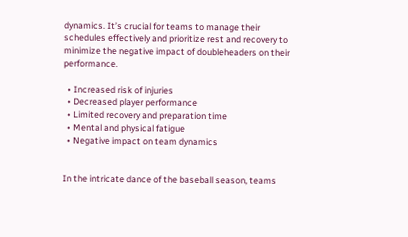dynamics. It’s crucial for teams to manage their schedules effectively and prioritize rest and recovery to minimize the negative impact of doubleheaders on their performance.

  • Increased risk of injuries
  • Decreased player performance
  • Limited recovery and preparation time
  • Mental and physical fatigue
  • Negative impact on team dynamics


In the intricate dance of the baseball season, teams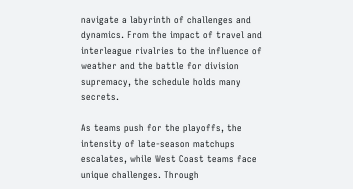navigate a labyrinth of challenges and dynamics. From the impact of travel and interleague rivalries to the influence of weather and the battle for division supremacy, the schedule holds many secrets.

As teams push for the playoffs, the intensity of late-season matchups escalates, while West Coast teams face unique challenges. Through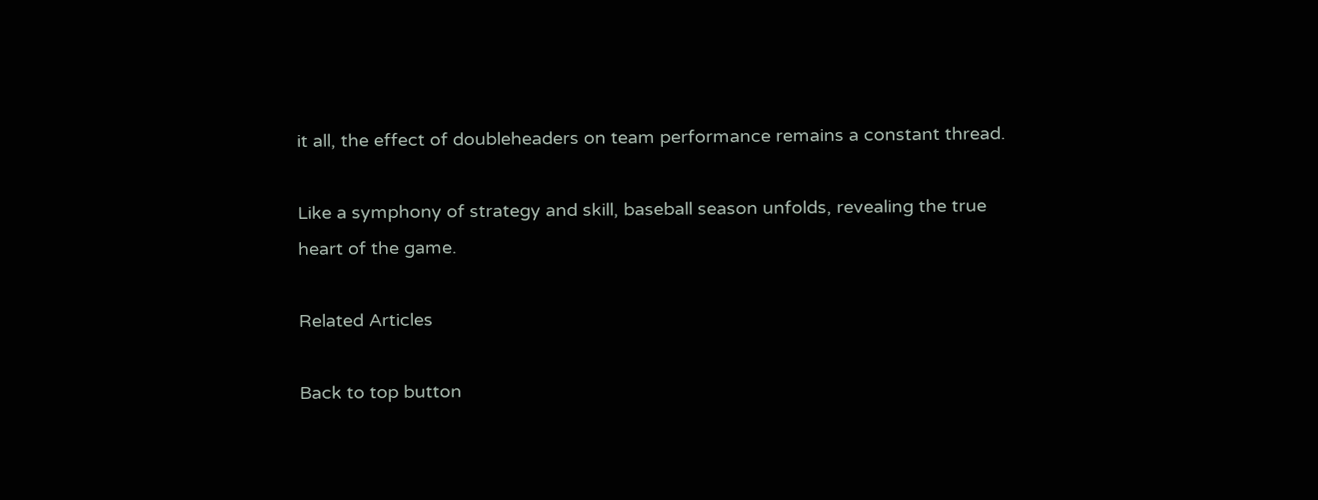it all, the effect of doubleheaders on team performance remains a constant thread.

Like a symphony of strategy and skill, baseball season unfolds, revealing the true heart of the game.

Related Articles

Back to top button